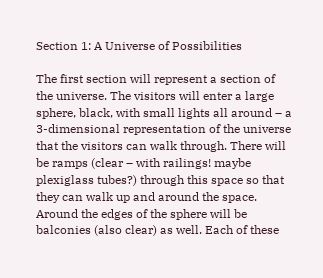Section 1: A Universe of Possibilities

The first section will represent a section of the universe. The visitors will enter a large sphere, black, with small lights all around – a 3-dimensional representation of the universe that the visitors can walk through. There will be ramps (clear – with railings! maybe plexiglass tubes?) through this space so that they can walk up and around the space. Around the edges of the sphere will be balconies (also clear) as well. Each of these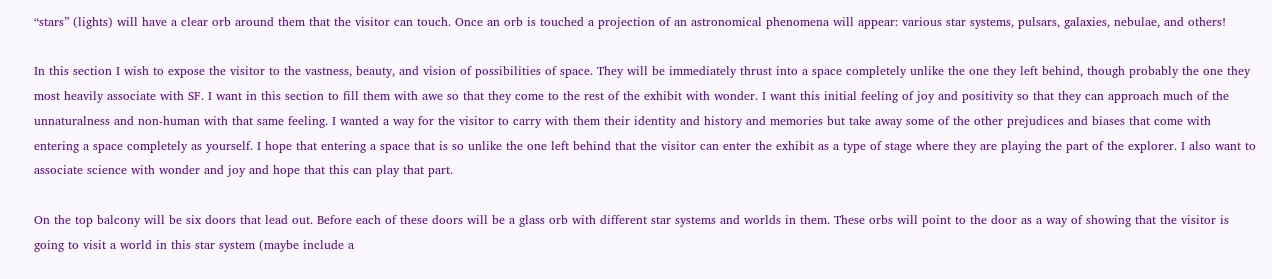“stars” (lights) will have a clear orb around them that the visitor can touch. Once an orb is touched a projection of an astronomical phenomena will appear: various star systems, pulsars, galaxies, nebulae, and others!

In this section I wish to expose the visitor to the vastness, beauty, and vision of possibilities of space. They will be immediately thrust into a space completely unlike the one they left behind, though probably the one they most heavily associate with SF. I want in this section to fill them with awe so that they come to the rest of the exhibit with wonder. I want this initial feeling of joy and positivity so that they can approach much of the unnaturalness and non-human with that same feeling. I wanted a way for the visitor to carry with them their identity and history and memories but take away some of the other prejudices and biases that come with entering a space completely as yourself. I hope that entering a space that is so unlike the one left behind that the visitor can enter the exhibit as a type of stage where they are playing the part of the explorer. I also want to associate science with wonder and joy and hope that this can play that part.

On the top balcony will be six doors that lead out. Before each of these doors will be a glass orb with different star systems and worlds in them. These orbs will point to the door as a way of showing that the visitor is going to visit a world in this star system (maybe include a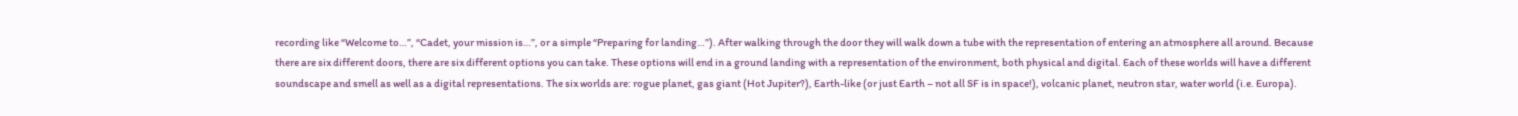recording like “Welcome to…”, “Cadet, your mission is…”, or a simple “Preparing for landing…”). After walking through the door they will walk down a tube with the representation of entering an atmosphere all around. Because there are six different doors, there are six different options you can take. These options will end in a ground landing with a representation of the environment, both physical and digital. Each of these worlds will have a different soundscape and smell as well as a digital representations. The six worlds are: rogue planet, gas giant (Hot Jupiter?), Earth-like (or just Earth – not all SF is in space!), volcanic planet, neutron star, water world (i.e. Europa).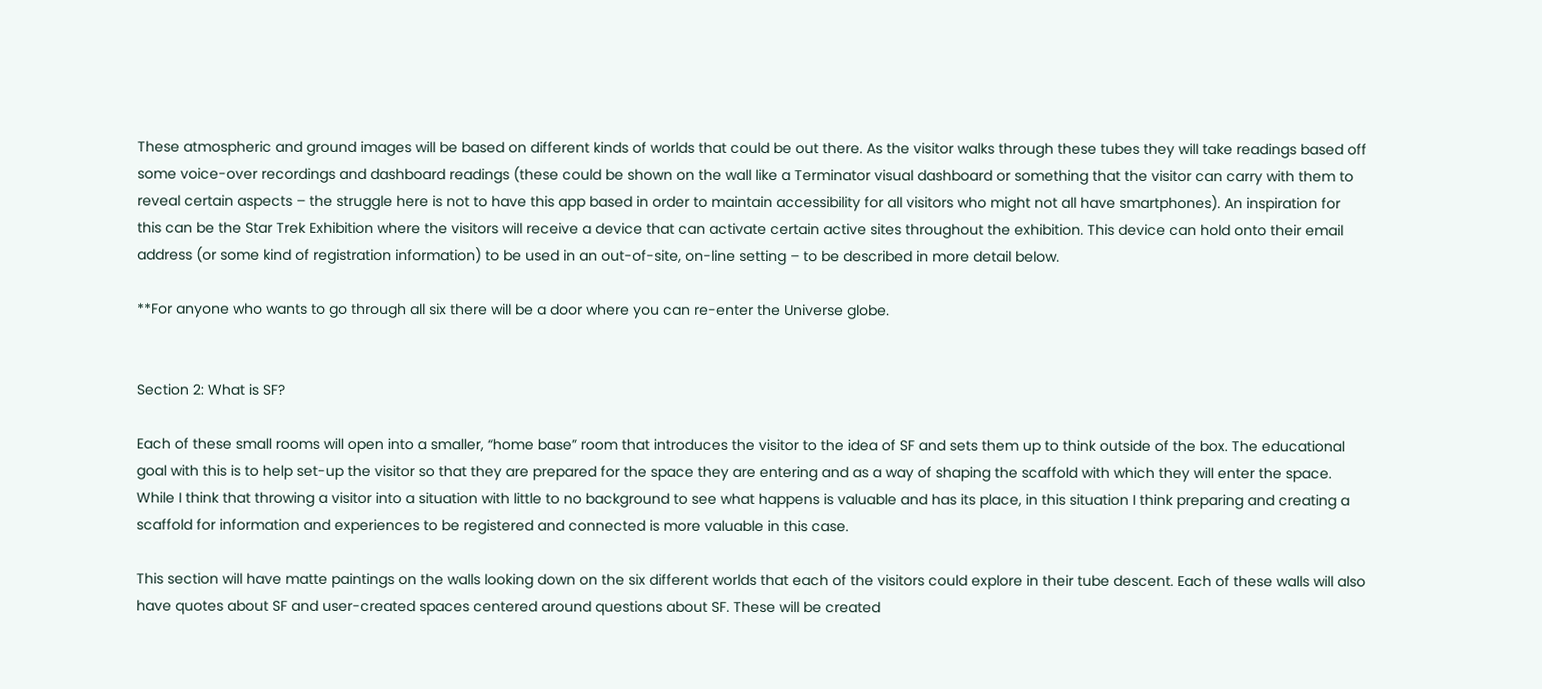These atmospheric and ground images will be based on different kinds of worlds that could be out there. As the visitor walks through these tubes they will take readings based off some voice-over recordings and dashboard readings (these could be shown on the wall like a Terminator visual dashboard or something that the visitor can carry with them to reveal certain aspects – the struggle here is not to have this app based in order to maintain accessibility for all visitors who might not all have smartphones). An inspiration for this can be the Star Trek Exhibition where the visitors will receive a device that can activate certain active sites throughout the exhibition. This device can hold onto their email address (or some kind of registration information) to be used in an out-of-site, on-line setting – to be described in more detail below.

**For anyone who wants to go through all six there will be a door where you can re-enter the Universe globe.


Section 2: What is SF?

Each of these small rooms will open into a smaller, “home base” room that introduces the visitor to the idea of SF and sets them up to think outside of the box. The educational goal with this is to help set-up the visitor so that they are prepared for the space they are entering and as a way of shaping the scaffold with which they will enter the space. While I think that throwing a visitor into a situation with little to no background to see what happens is valuable and has its place, in this situation I think preparing and creating a scaffold for information and experiences to be registered and connected is more valuable in this case.

This section will have matte paintings on the walls looking down on the six different worlds that each of the visitors could explore in their tube descent. Each of these walls will also have quotes about SF and user-created spaces centered around questions about SF. These will be created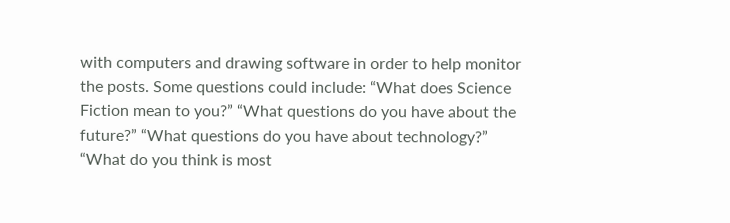with computers and drawing software in order to help monitor the posts. Some questions could include: “What does Science Fiction mean to you?” “What questions do you have about the future?” “What questions do you have about technology?” “What do you think is most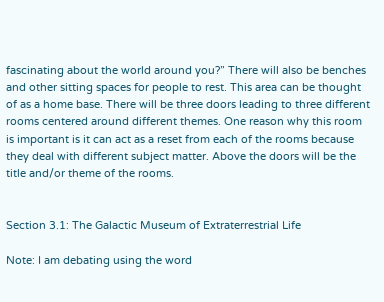fascinating about the world around you?” There will also be benches and other sitting spaces for people to rest. This area can be thought of as a home base. There will be three doors leading to three different rooms centered around different themes. One reason why this room is important is it can act as a reset from each of the rooms because they deal with different subject matter. Above the doors will be the title and/or theme of the rooms.


Section 3.1: The Galactic Museum of Extraterrestrial Life

Note: I am debating using the word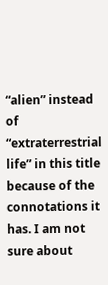“alien” instead of “extraterrestrial life” in this title because of the connotations it has. I am not sure about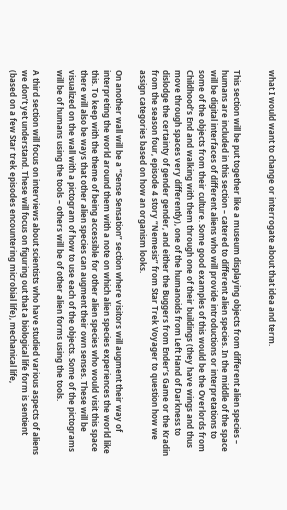what I would want to change or interrogate about that idea and term.


This section will be put together like a museum displaying objects from different alien species – humans are included in this section – catered to different alien species. In the middle of the space will be digital interfaces of different aliens who will provide introductions or interpretations to some of the objects from their culture. Some good examples of this would be the Overlords from Childhood’s End and walking with them through one of their buildings (they have wings and thus move through spaces very differently), one of the humanoids from Left Hand of Darkness to dislodge the certainty of gender gender, and either the Buggers from Ender’s Game or the Kradin from the season four, episode 4 story “Nemesis” from Star Trek Voyager to question how we assign categories based on how an organism looks.

On another wall will be a “Sense Sensation” section where visitors will augment their way of interpreting the world around them with a note on which alien species experiences the world like this. To keep with the theme of being accessible for other alien species who would visit this space there will also be ways that other alien species can augment their own senses. These will be visualized on the wall with a pictogram of how to use each of the objects. Some of the pictograms will be of humans using the tools – others will be of other alien forms using the tools.

A third section will focus on interviews about scientists who have studied various aspects of aliens we don’t yet understand. These will focus on figuring out that a biological life form is sentient (based on a few Star trek episodes encountering microbial life), mechanical life,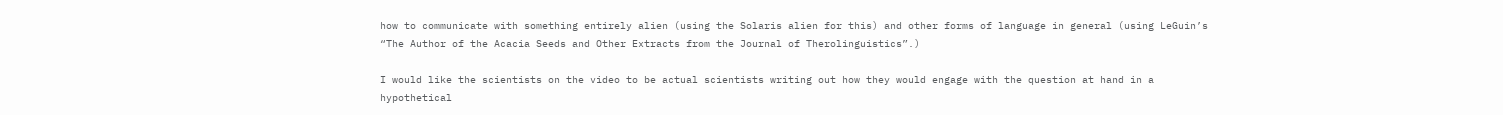how to communicate with something entirely alien (using the Solaris alien for this) and other forms of language in general (using LeGuin’s “The Author of the Acacia Seeds and Other Extracts from the Journal of Therolinguistics”.)

I would like the scientists on the video to be actual scientists writing out how they would engage with the question at hand in a hypothetical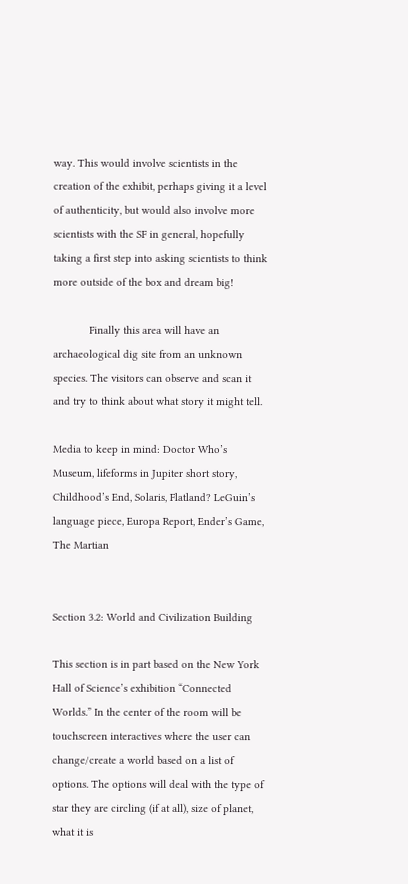way. This would involve scientists in the creation of the exhibit, perhaps giving it a level of authenticity, but would also involve more scientists with the SF in general, hopefully taking a first step into asking scientists to think more outside of the box and dream big!

            Finally this area will have an archaeological dig site from an unknown species. The visitors can observe and scan it and try to think about what story it might tell.

Media to keep in mind: Doctor Who’s Museum, lifeforms in Jupiter short story, Childhood’s End, Solaris, Flatland? LeGuin’s language piece, Europa Report, Ender’s Game, The Martian


Section 3.2: World and Civilization Building

This section is in part based on the New York Hall of Science’s exhibition “Connected Worlds.” In the center of the room will be touchscreen interactives where the user can change/create a world based on a list of options. The options will deal with the type of star they are circling (if at all), size of planet, what it is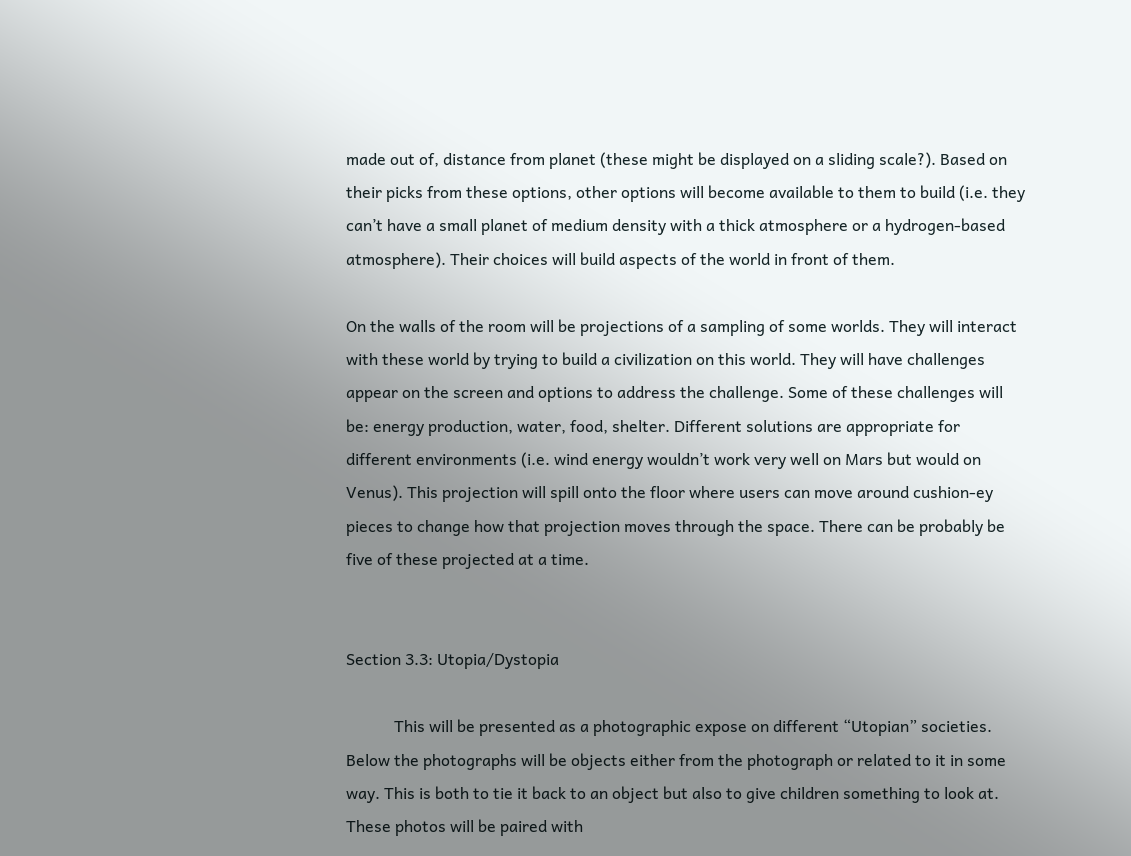made out of, distance from planet (these might be displayed on a sliding scale?). Based on their picks from these options, other options will become available to them to build (i.e. they can’t have a small planet of medium density with a thick atmosphere or a hydrogen-based atmosphere). Their choices will build aspects of the world in front of them.

On the walls of the room will be projections of a sampling of some worlds. They will interact with these world by trying to build a civilization on this world. They will have challenges appear on the screen and options to address the challenge. Some of these challenges will be: energy production, water, food, shelter. Different solutions are appropriate for different environments (i.e. wind energy wouldn’t work very well on Mars but would on Venus). This projection will spill onto the floor where users can move around cushion-ey pieces to change how that projection moves through the space. There can be probably be five of these projected at a time.


Section 3.3: Utopia/Dystopia

            This will be presented as a photographic expose on different “Utopian” societies. Below the photographs will be objects either from the photograph or related to it in some way. This is both to tie it back to an object but also to give children something to look at. These photos will be paired with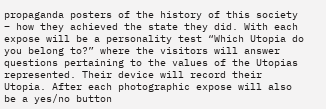propaganda posters of the history of this society – how they achieved the state they did. With each expose will be a personality test “Which Utopia do you belong to?” where the visitors will answer questions pertaining to the values of the Utopias represented. Their device will record their Utopia. After each photographic expose will also be a yes/no button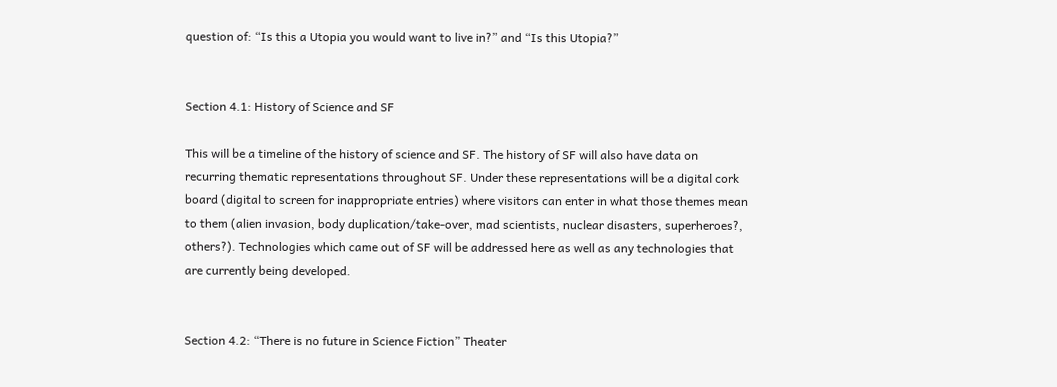question of: “Is this a Utopia you would want to live in?” and “Is this Utopia?”


Section 4.1: History of Science and SF

This will be a timeline of the history of science and SF. The history of SF will also have data on recurring thematic representations throughout SF. Under these representations will be a digital cork board (digital to screen for inappropriate entries) where visitors can enter in what those themes mean to them (alien invasion, body duplication/take-over, mad scientists, nuclear disasters, superheroes?, others?). Technologies which came out of SF will be addressed here as well as any technologies that are currently being developed.


Section 4.2: “There is no future in Science Fiction” Theater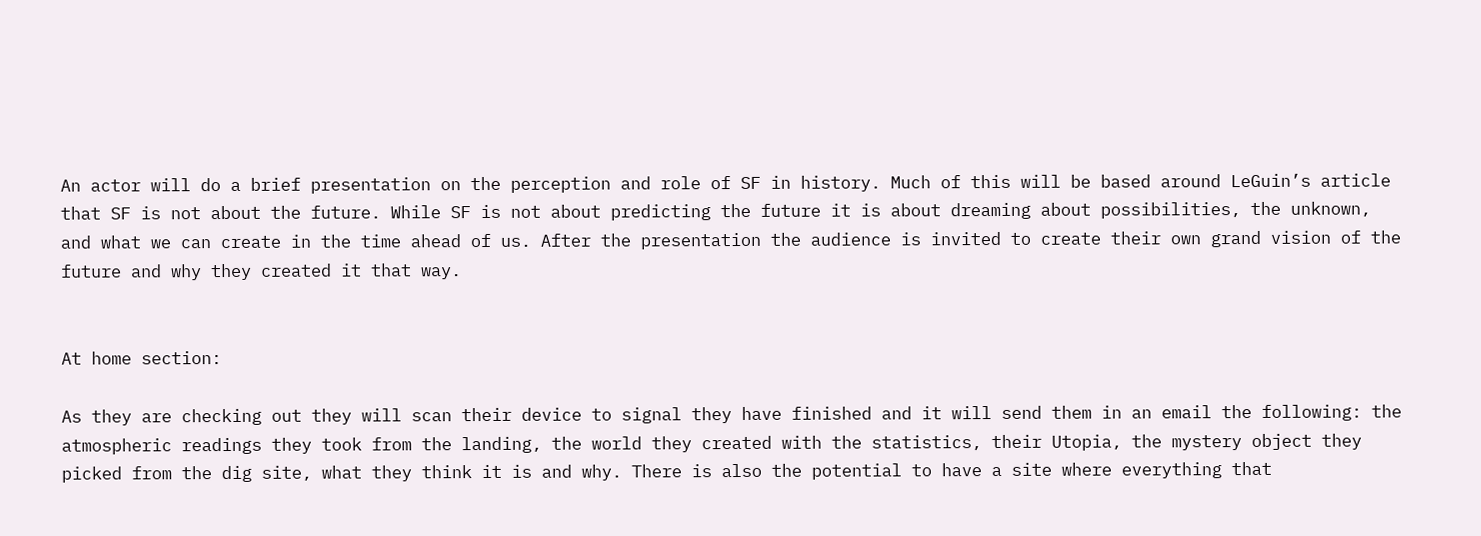An actor will do a brief presentation on the perception and role of SF in history. Much of this will be based around LeGuin’s article that SF is not about the future. While SF is not about predicting the future it is about dreaming about possibilities, the unknown, and what we can create in the time ahead of us. After the presentation the audience is invited to create their own grand vision of the future and why they created it that way.


At home section:

As they are checking out they will scan their device to signal they have finished and it will send them in an email the following: the atmospheric readings they took from the landing, the world they created with the statistics, their Utopia, the mystery object they picked from the dig site, what they think it is and why. There is also the potential to have a site where everything that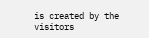is created by the visitors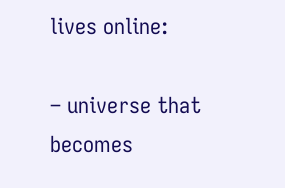lives online:

– universe that becomes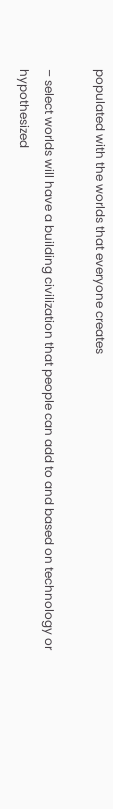populated with the worlds that everyone creates

– select worlds will have a building civilization that people can add to and based on technology or hypothesized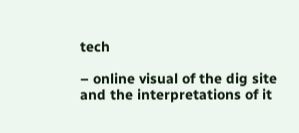tech

– online visual of the dig site and the interpretations of it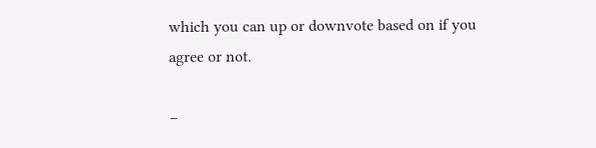which you can up or downvote based on if you agree or not.

–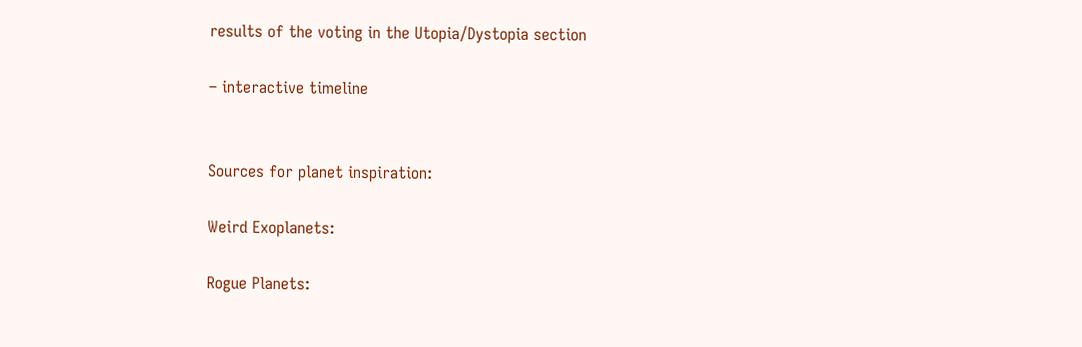results of the voting in the Utopia/Dystopia section

– interactive timeline


Sources for planet inspiration:

Weird Exoplanets:

Rogue Planets: